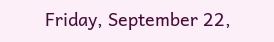Friday, September 22,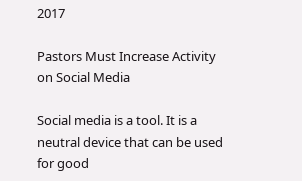2017

Pastors Must Increase Activity on Social Media

Social media is a tool. It is a neutral device that can be used for good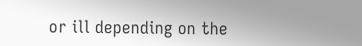or ill depending on the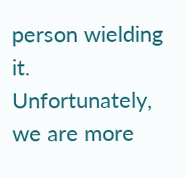person wielding it. Unfortunately, we are more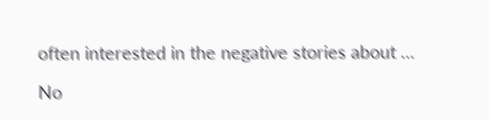often interested in the negative stories about …

No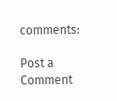comments:

Post a Comment